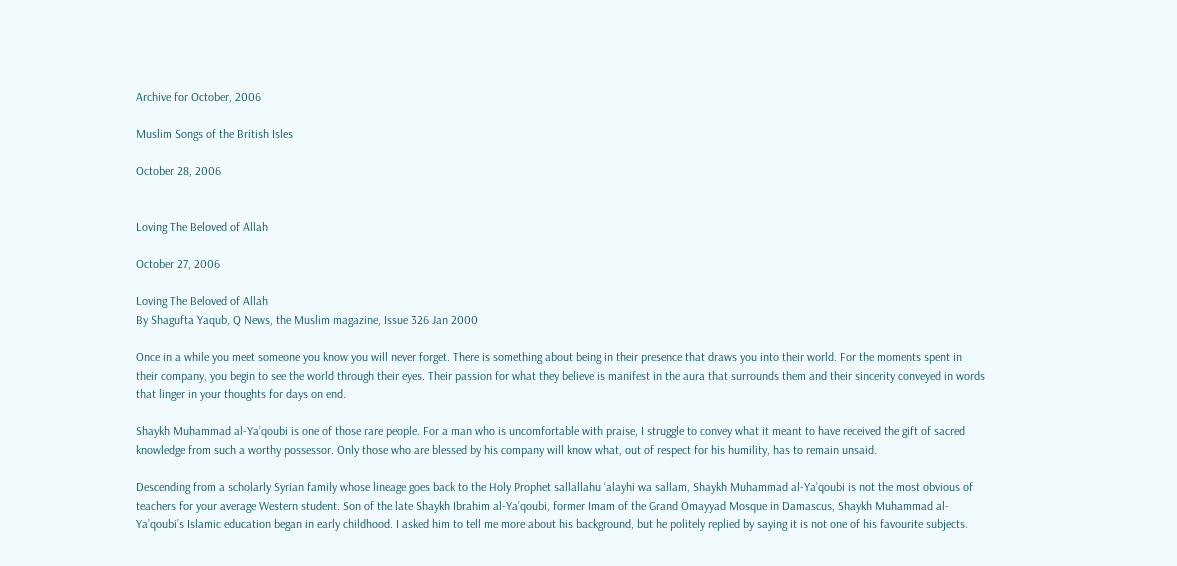Archive for October, 2006

Muslim Songs of the British Isles

October 28, 2006


Loving The Beloved of Allah

October 27, 2006

Loving The Beloved of Allah
By Shagufta Yaqub, Q News, the Muslim magazine, Issue 326 Jan 2000

Once in a while you meet someone you know you will never forget. There is something about being in their presence that draws you into their world. For the moments spent in their company, you begin to see the world through their eyes. Their passion for what they believe is manifest in the aura that surrounds them and their sincerity conveyed in words that linger in your thoughts for days on end.

Shaykh Muhammad al-Ya’qoubi is one of those rare people. For a man who is uncomfortable with praise, I struggle to convey what it meant to have received the gift of sacred knowledge from such a worthy possessor. Only those who are blessed by his company will know what, out of respect for his humility, has to remain unsaid.

Descending from a scholarly Syrian family whose lineage goes back to the Holy Prophet sallallahu ‘alayhi wa sallam, Shaykh Muhammad al-Ya’qoubi is not the most obvious of teachers for your average Western student. Son of the late Shaykh Ibrahim al-Ya’qoubi, former Imam of the Grand Omayyad Mosque in Damascus, Shaykh Muhammad al-Ya’qoubi’s Islamic education began in early childhood. I asked him to tell me more about his background, but he politely replied by saying it is not one of his favourite subjects.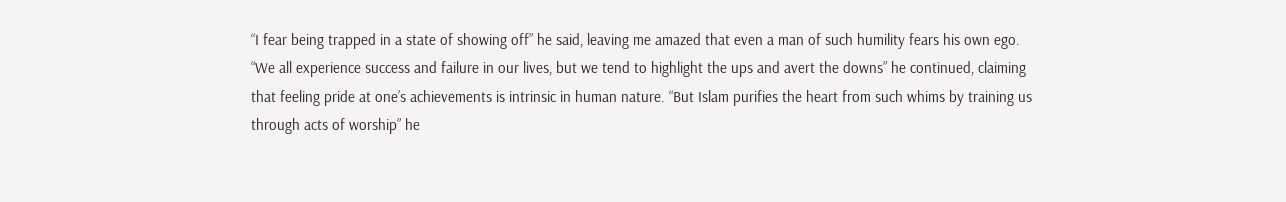“I fear being trapped in a state of showing off” he said, leaving me amazed that even a man of such humility fears his own ego. “We all experience success and failure in our lives, but we tend to highlight the ups and avert the downs” he continued, claiming that feeling pride at one’s achievements is intrinsic in human nature. “But Islam purifies the heart from such whims by training us through acts of worship” he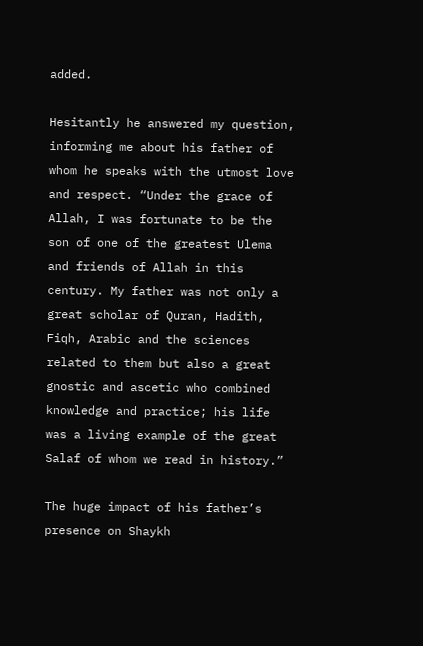added.

Hesitantly he answered my question, informing me about his father of whom he speaks with the utmost love and respect. “Under the grace of Allah, I was fortunate to be the son of one of the greatest Ulema and friends of Allah in this century. My father was not only a great scholar of Quran, Hadith, Fiqh, Arabic and the sciences related to them but also a great gnostic and ascetic who combined knowledge and practice; his life was a living example of the great Salaf of whom we read in history.”

The huge impact of his father’s presence on Shaykh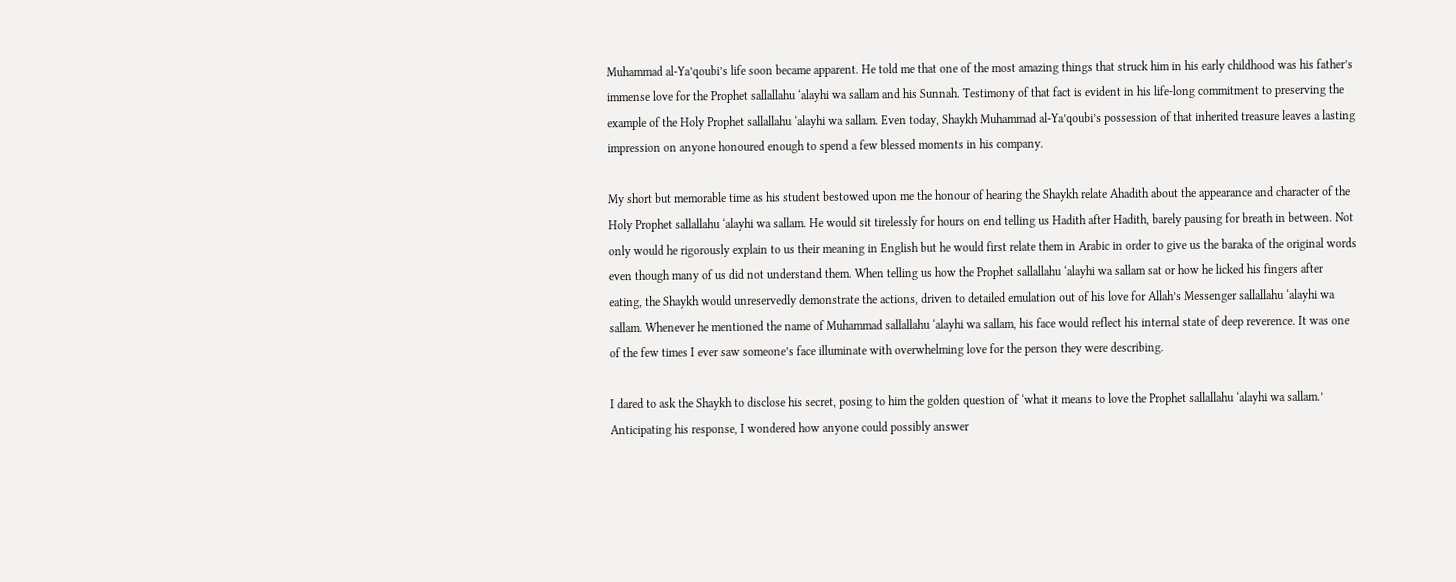Muhammad al-Ya’qoubi’s life soon became apparent. He told me that one of the most amazing things that struck him in his early childhood was his father’s immense love for the Prophet sallallahu ‘alayhi wa sallam and his Sunnah. Testimony of that fact is evident in his life-long commitment to preserving the example of the Holy Prophet sallallahu ‘alayhi wa sallam. Even today, Shaykh Muhammad al-Ya’qoubi’s possession of that inherited treasure leaves a lasting impression on anyone honoured enough to spend a few blessed moments in his company.

My short but memorable time as his student bestowed upon me the honour of hearing the Shaykh relate Ahadith about the appearance and character of the Holy Prophet sallallahu ‘alayhi wa sallam. He would sit tirelessly for hours on end telling us Hadith after Hadith, barely pausing for breath in between. Not only would he rigorously explain to us their meaning in English but he would first relate them in Arabic in order to give us the baraka of the original words even though many of us did not understand them. When telling us how the Prophet sallallahu ‘alayhi wa sallam sat or how he licked his fingers after eating, the Shaykh would unreservedly demonstrate the actions, driven to detailed emulation out of his love for Allah’s Messenger sallallahu ‘alayhi wa sallam. Whenever he mentioned the name of Muhammad sallallahu ‘alayhi wa sallam, his face would reflect his internal state of deep reverence. It was one of the few times I ever saw someone’s face illuminate with overwhelming love for the person they were describing.

I dared to ask the Shaykh to disclose his secret, posing to him the golden question of ‘what it means to love the Prophet sallallahu ‘alayhi wa sallam.’ Anticipating his response, I wondered how anyone could possibly answer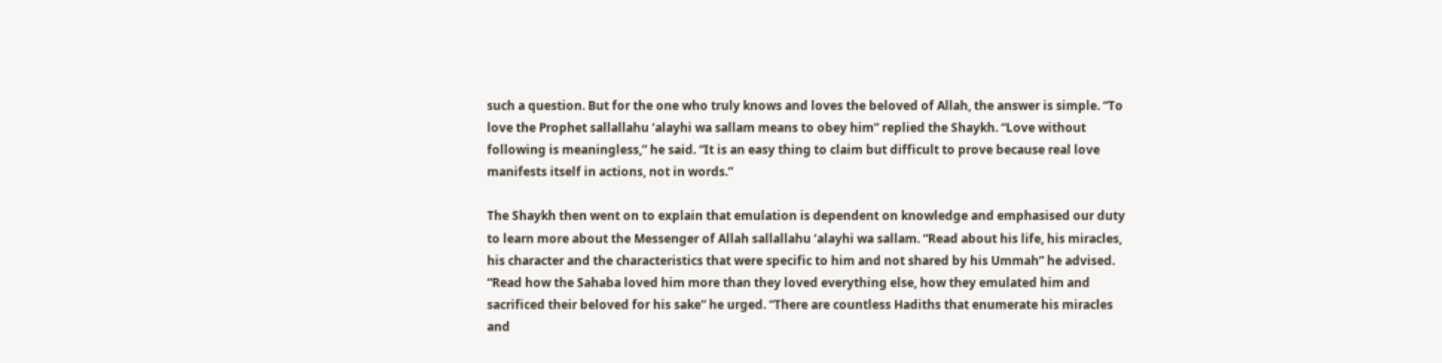such a question. But for the one who truly knows and loves the beloved of Allah, the answer is simple. “To love the Prophet sallallahu ‘alayhi wa sallam means to obey him” replied the Shaykh. “Love without following is meaningless,” he said. “It is an easy thing to claim but difficult to prove because real love manifests itself in actions, not in words.”

The Shaykh then went on to explain that emulation is dependent on knowledge and emphasised our duty to learn more about the Messenger of Allah sallallahu ‘alayhi wa sallam. “Read about his life, his miracles, his character and the characteristics that were specific to him and not shared by his Ummah” he advised. “Read how the Sahaba loved him more than they loved everything else, how they emulated him and sacrificed their beloved for his sake” he urged. “There are countless Hadiths that enumerate his miracles and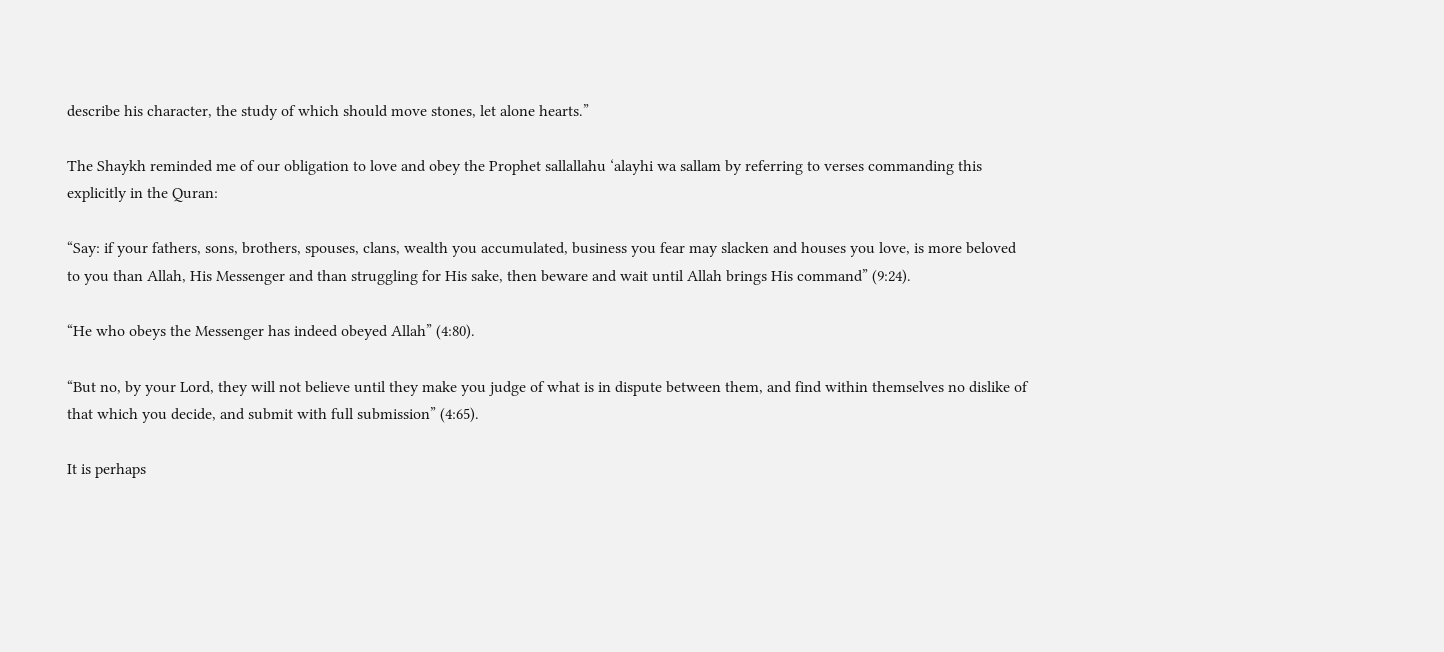describe his character, the study of which should move stones, let alone hearts.”

The Shaykh reminded me of our obligation to love and obey the Prophet sallallahu ‘alayhi wa sallam by referring to verses commanding this explicitly in the Quran:

“Say: if your fathers, sons, brothers, spouses, clans, wealth you accumulated, business you fear may slacken and houses you love, is more beloved to you than Allah, His Messenger and than struggling for His sake, then beware and wait until Allah brings His command” (9:24).

“He who obeys the Messenger has indeed obeyed Allah” (4:80).

“But no, by your Lord, they will not believe until they make you judge of what is in dispute between them, and find within themselves no dislike of that which you decide, and submit with full submission” (4:65).

It is perhaps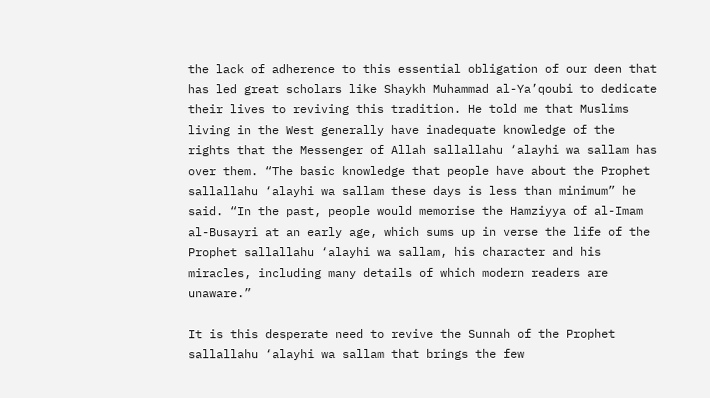the lack of adherence to this essential obligation of our deen that has led great scholars like Shaykh Muhammad al-Ya’qoubi to dedicate their lives to reviving this tradition. He told me that Muslims living in the West generally have inadequate knowledge of the rights that the Messenger of Allah sallallahu ‘alayhi wa sallam has over them. “The basic knowledge that people have about the Prophet sallallahu ‘alayhi wa sallam these days is less than minimum” he said. “In the past, people would memorise the Hamziyya of al-Imam al-Busayri at an early age, which sums up in verse the life of the Prophet sallallahu ‘alayhi wa sallam, his character and his miracles, including many details of which modern readers are unaware.”

It is this desperate need to revive the Sunnah of the Prophet sallallahu ‘alayhi wa sallam that brings the few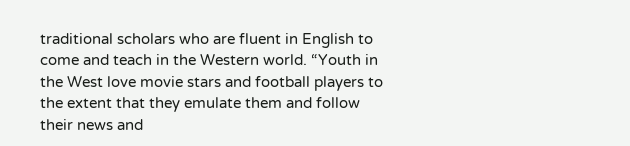traditional scholars who are fluent in English to come and teach in the Western world. “Youth in the West love movie stars and football players to the extent that they emulate them and follow their news and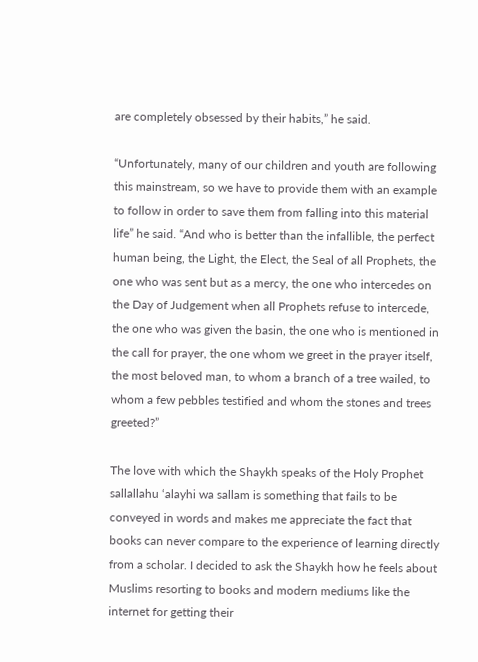are completely obsessed by their habits,” he said.

“Unfortunately, many of our children and youth are following this mainstream, so we have to provide them with an example to follow in order to save them from falling into this material life” he said. “And who is better than the infallible, the perfect human being, the Light, the Elect, the Seal of all Prophets, the one who was sent but as a mercy, the one who intercedes on the Day of Judgement when all Prophets refuse to intercede, the one who was given the basin, the one who is mentioned in the call for prayer, the one whom we greet in the prayer itself, the most beloved man, to whom a branch of a tree wailed, to whom a few pebbles testified and whom the stones and trees greeted?”

The love with which the Shaykh speaks of the Holy Prophet sallallahu ‘alayhi wa sallam is something that fails to be conveyed in words and makes me appreciate the fact that books can never compare to the experience of learning directly from a scholar. I decided to ask the Shaykh how he feels about Muslims resorting to books and modern mediums like the internet for getting their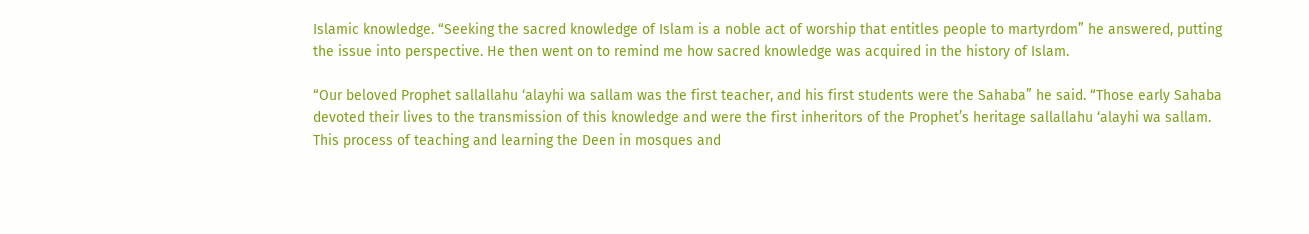Islamic knowledge. “Seeking the sacred knowledge of Islam is a noble act of worship that entitles people to martyrdom” he answered, putting the issue into perspective. He then went on to remind me how sacred knowledge was acquired in the history of Islam.

“Our beloved Prophet sallallahu ‘alayhi wa sallam was the first teacher, and his first students were the Sahaba” he said. “Those early Sahaba devoted their lives to the transmission of this knowledge and were the first inheritors of the Prophet’s heritage sallallahu ‘alayhi wa sallam. This process of teaching and learning the Deen in mosques and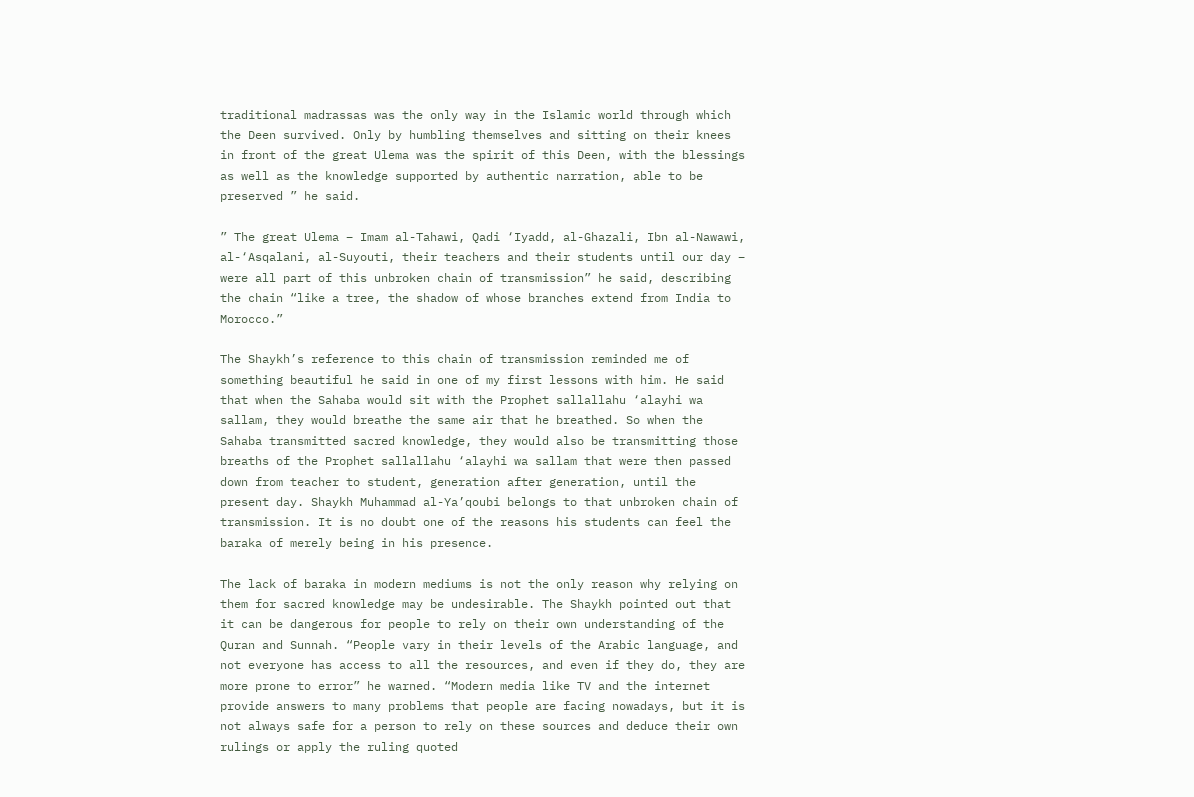traditional madrassas was the only way in the Islamic world through which the Deen survived. Only by humbling themselves and sitting on their knees in front of the great Ulema was the spirit of this Deen, with the blessings as well as the knowledge supported by authentic narration, able to be preserved ” he said.

” The great Ulema – Imam al-Tahawi, Qadi ‘Iyadd, al-Ghazali, Ibn al-Nawawi, al-‘Asqalani, al-Suyouti, their teachers and their students until our day – were all part of this unbroken chain of transmission” he said, describing the chain “like a tree, the shadow of whose branches extend from India to Morocco.”

The Shaykh’s reference to this chain of transmission reminded me of something beautiful he said in one of my first lessons with him. He said that when the Sahaba would sit with the Prophet sallallahu ‘alayhi wa sallam, they would breathe the same air that he breathed. So when the Sahaba transmitted sacred knowledge, they would also be transmitting those breaths of the Prophet sallallahu ‘alayhi wa sallam that were then passed down from teacher to student, generation after generation, until the present day. Shaykh Muhammad al-Ya’qoubi belongs to that unbroken chain of transmission. It is no doubt one of the reasons his students can feel the baraka of merely being in his presence.

The lack of baraka in modern mediums is not the only reason why relying on them for sacred knowledge may be undesirable. The Shaykh pointed out that it can be dangerous for people to rely on their own understanding of the Quran and Sunnah. “People vary in their levels of the Arabic language, and not everyone has access to all the resources, and even if they do, they are more prone to error” he warned. “Modern media like TV and the internet provide answers to many problems that people are facing nowadays, but it is not always safe for a person to rely on these sources and deduce their own rulings or apply the ruling quoted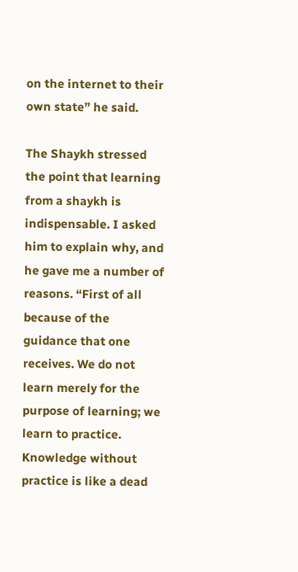on the internet to their own state” he said.

The Shaykh stressed the point that learning from a shaykh is indispensable. I asked him to explain why, and he gave me a number of reasons. “First of all because of the guidance that one receives. We do not learn merely for the purpose of learning; we learn to practice. Knowledge without practice is like a dead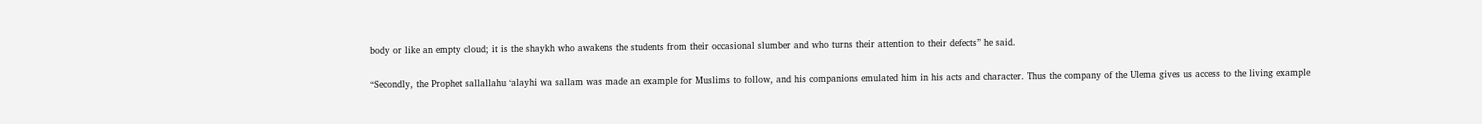body or like an empty cloud; it is the shaykh who awakens the students from their occasional slumber and who turns their attention to their defects” he said.

“Secondly, the Prophet sallallahu ‘alayhi wa sallam was made an example for Muslims to follow, and his companions emulated him in his acts and character. Thus the company of the Ulema gives us access to the living example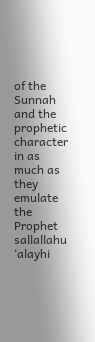of the Sunnah and the prophetic character in as much as they emulate the Prophet sallallahu ‘alayhi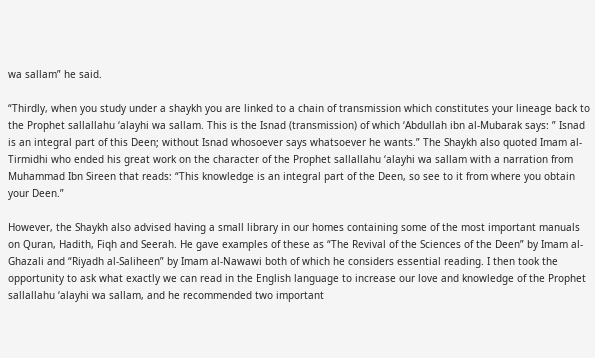wa sallam” he said.

“Thirdly, when you study under a shaykh you are linked to a chain of transmission which constitutes your lineage back to the Prophet sallallahu ‘alayhi wa sallam. This is the Isnad (transmission) of which ‘Abdullah ibn al-Mubarak says: ” Isnad is an integral part of this Deen; without Isnad whosoever says whatsoever he wants.” The Shaykh also quoted Imam al-Tirmidhi who ended his great work on the character of the Prophet sallallahu ‘alayhi wa sallam with a narration from Muhammad Ibn Sireen that reads: “This knowledge is an integral part of the Deen, so see to it from where you obtain your Deen.”

However, the Shaykh also advised having a small library in our homes containing some of the most important manuals on Quran, Hadith, Fiqh and Seerah. He gave examples of these as “The Revival of the Sciences of the Deen” by Imam al-Ghazali and “Riyadh al-Saliheen” by Imam al-Nawawi both of which he considers essential reading. I then took the opportunity to ask what exactly we can read in the English language to increase our love and knowledge of the Prophet sallallahu ‘alayhi wa sallam, and he recommended two important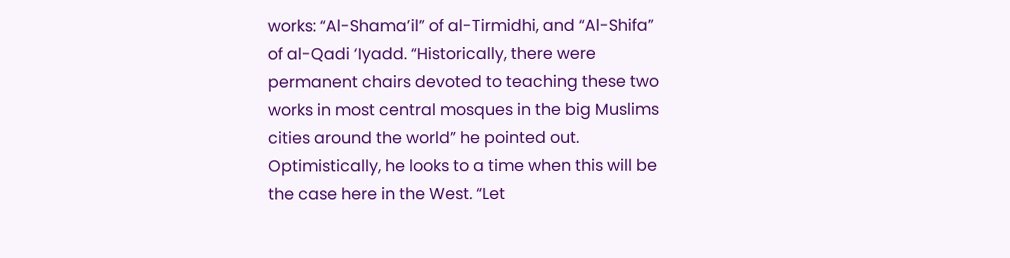works: “Al-Shama’il” of al-Tirmidhi, and “Al-Shifa” of al-Qadi ‘Iyadd. “Historically, there were permanent chairs devoted to teaching these two works in most central mosques in the big Muslims cities around the world” he pointed out. Optimistically, he looks to a time when this will be the case here in the West. “Let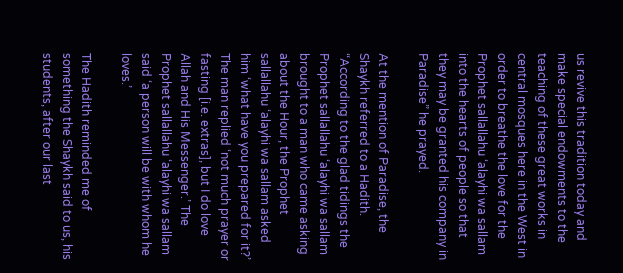us revive this tradition today and make special endowments to the teaching of these great works in central mosques here in the West in order to breathe the love for the Prophet sallallahu ‘alayhi wa sallam into the hearts of people so that they may be granted his company in Paradise” he prayed.

At the mention of Paradise, the Shaykh referred to a Hadith. “According to the glad tidings the Prophet sallallahu ‘alayhi wa sallam brought to a man who came asking about the Hour, the Prophet sallallahu ‘alayhi wa sallam asked him ‘what have you prepared for it?’ The man replied ‘not much prayer or fasting [i.e. extras], but I do love Allah and His Messenger.’ The Prophet sallallahu ‘alayhi wa sallam said ‘a person will be with whom he loves.’

The Hadith reminded me of something the Shaykh said to us, his students, after our last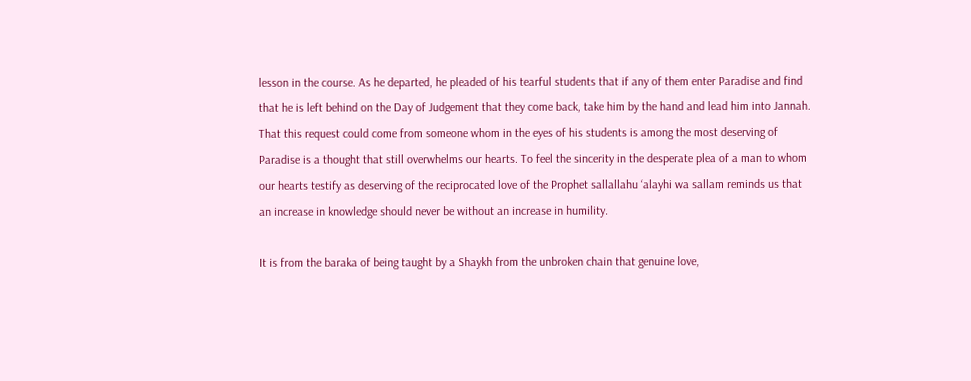lesson in the course. As he departed, he pleaded of his tearful students that if any of them enter Paradise and find that he is left behind on the Day of Judgement that they come back, take him by the hand and lead him into Jannah. That this request could come from someone whom in the eyes of his students is among the most deserving of Paradise is a thought that still overwhelms our hearts. To feel the sincerity in the desperate plea of a man to whom our hearts testify as deserving of the reciprocated love of the Prophet sallallahu ‘alayhi wa sallam reminds us that an increase in knowledge should never be without an increase in humility.

It is from the baraka of being taught by a Shaykh from the unbroken chain that genuine love,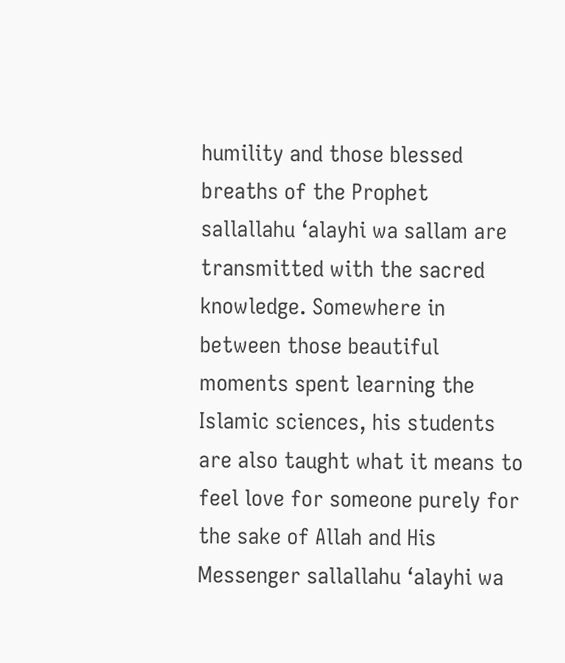humility and those blessed breaths of the Prophet sallallahu ‘alayhi wa sallam are transmitted with the sacred knowledge. Somewhere in between those beautiful moments spent learning the Islamic sciences, his students are also taught what it means to feel love for someone purely for the sake of Allah and His Messenger sallallahu ‘alayhi wa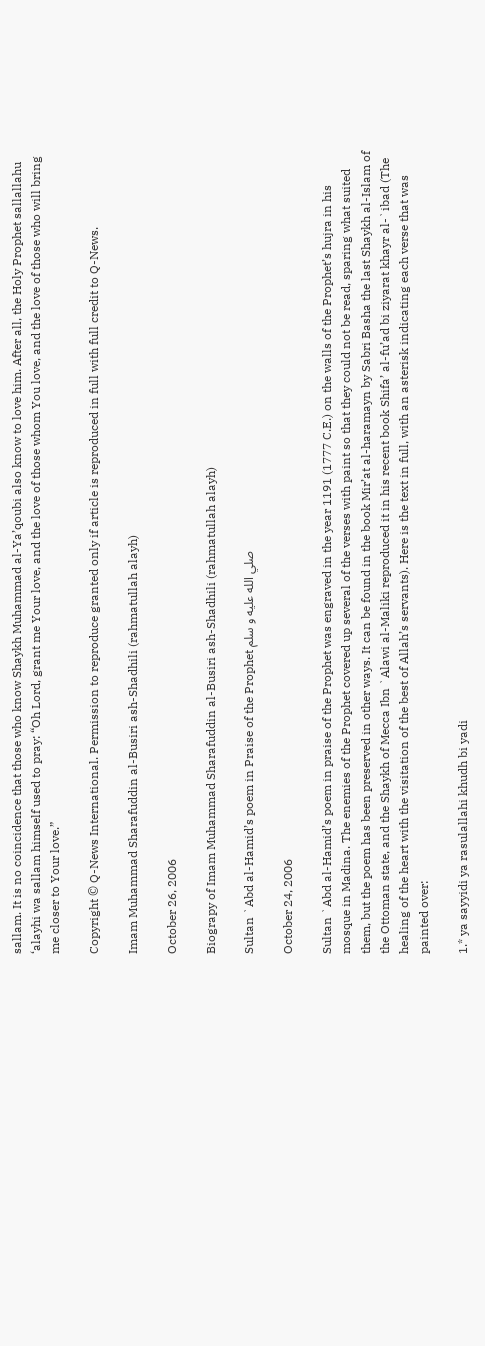sallam. It is no coincidence that those who know Shaykh Muhammad al-Ya’qoubi also know to love him. After all, the Holy Prophet sallallahu ‘alayhi wa sallam himself used to pray: “Oh Lord, grant me Your love, and the love of those whom You love, and the love of those who will bring me closer to Your love.”

Copyright © Q-News International. Permission to reproduce granted only if article is reproduced in full with full credit to Q-News.

Imam Muhammad Sharafuddin al-Busiri ash-Shadhili (rahmatullah alayh)

October 26, 2006

Biograpy of Imam Muhammad Sharafuddin al-Busiri ash-Shadhili (rahmatullah alayh)

Sultan `Abd al-Hamid’s poem in Praise of the Prophet صلي الله عليه و سلم

October 24, 2006

Sultan `Abd al-Hamid’s poem in praise of the Prophet was engraved in the year 1191 (1777 C.E.) on the walls of the Prophet’s hujra in his mosque in Madina. The enemies of the Prophet covered up several of the verses with paint so that they could not be read, sparing what suited them, but the poem has been preserved in other ways. It can be found in the book Mir’at al-haramayn by Sabri Basha the last Shaykh al-Islam of the Ottoman state, and the Shaykh of Mecca Ibn `Alawi al-Maliki reproduced it in his recent book Shifa’ al-fu’ad bi ziyarat khayr al-`ibad (The healing of the heart with the visitation of the best of Allah’s servants). Here is the text in full, with an asterisk indicating each verse that was painted over:

1.* ya sayyidi ya rasulallahi khudh bi yadi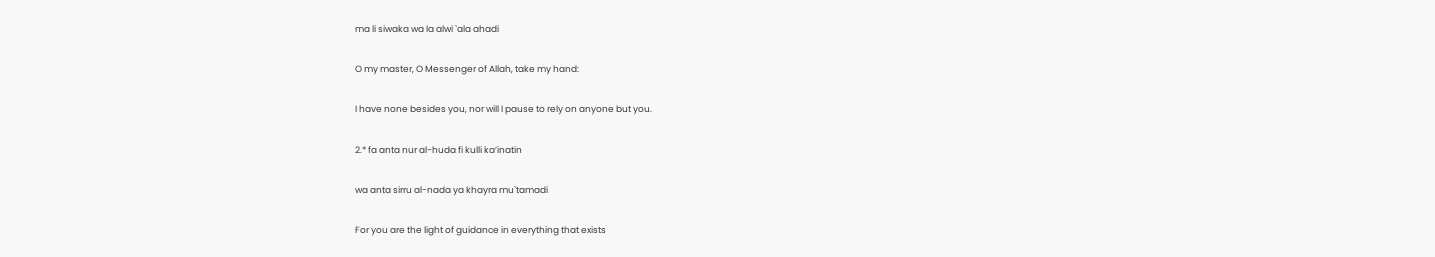ma li siwaka wa la alwi `ala ahadi

O my master, O Messenger of Allah, take my hand:

I have none besides you, nor will I pause to rely on anyone but you.

2.* fa anta nur al-huda fi kulli ka’inatin

wa anta sirru al-nada ya khayra mu`tamadi

For you are the light of guidance in everything that exists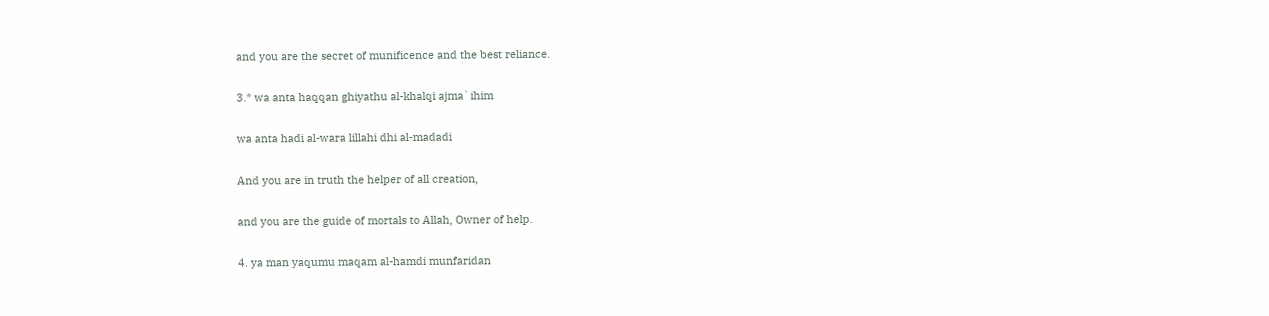and you are the secret of munificence and the best reliance.

3.* wa anta haqqan ghiyathu al-khalqi ajma`ihim

wa anta hadi al-wara lillahi dhi al-madadi

And you are in truth the helper of all creation,

and you are the guide of mortals to Allah, Owner of help.

4. ya man yaqumu maqam al-hamdi munfaridan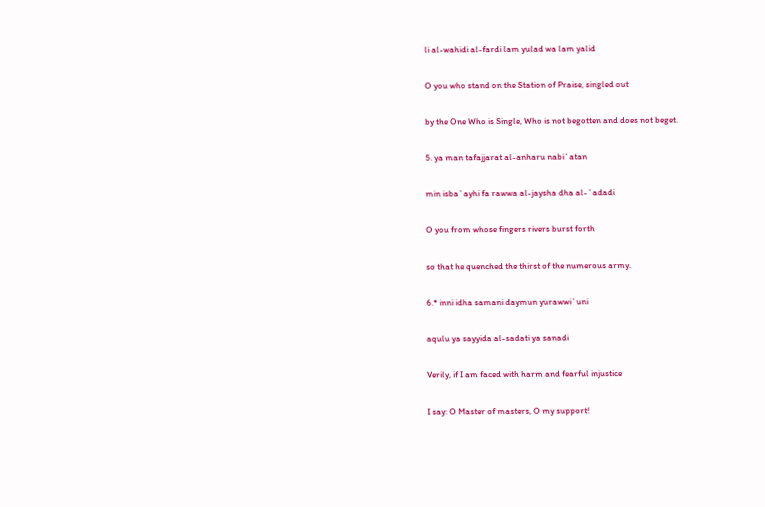li al-wahidi al-fardi lam yulad wa lam yalid

O you who stand on the Station of Praise, singled out

by the One Who is Single, Who is not begotten and does not beget.

5. ya man tafajjarat al-anharu nabi`atan

min isba`ayhi fa rawwa al-jaysha dha al-`adadi

O you from whose fingers rivers burst forth

so that he quenched the thirst of the numerous army.

6.* inni idha samani daymun yurawwi`uni

aqulu ya sayyida al-sadati ya sanadi

Verily, if I am faced with harm and fearful injustice

I say: O Master of masters, O my support!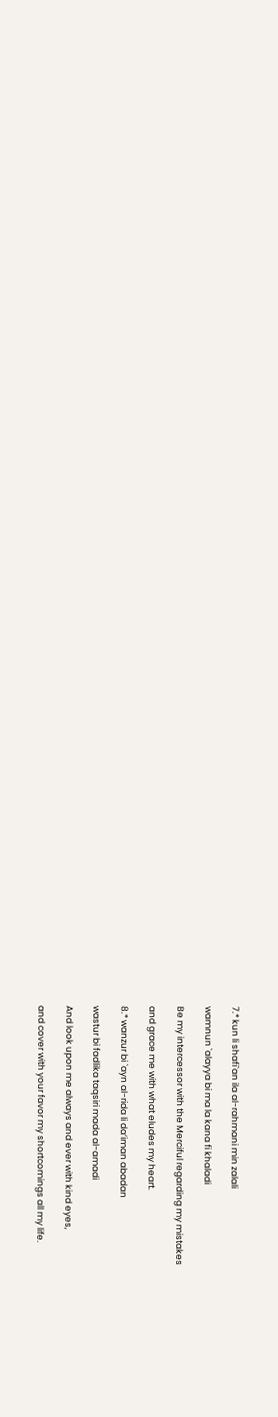7.* kun li shafi`an ila al-rahmani min zalali

wamnun `alayya bi ma la kana fi khaladi

Be my intercessor with the Merciful regarding my mistakes

and grace me with what eludes my heart.

8.* wanzur bi `ayn al-rida li da’iman abadan

wastur bi fadlika taqsiri mada al-amadi

And look upon me always and ever with kind eyes,

and cover with your favor my shortcomings all my life.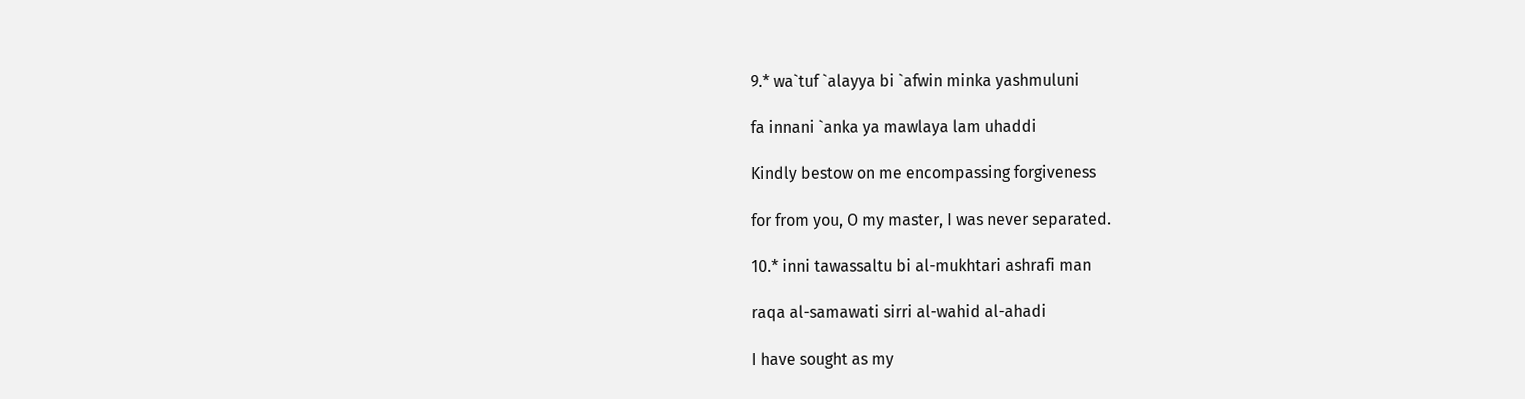9.* wa`tuf `alayya bi `afwin minka yashmuluni

fa innani `anka ya mawlaya lam uhaddi

Kindly bestow on me encompassing forgiveness

for from you, O my master, I was never separated.

10.* inni tawassaltu bi al-mukhtari ashrafi man

raqa al-samawati sirri al-wahid al-ahadi

I have sought as my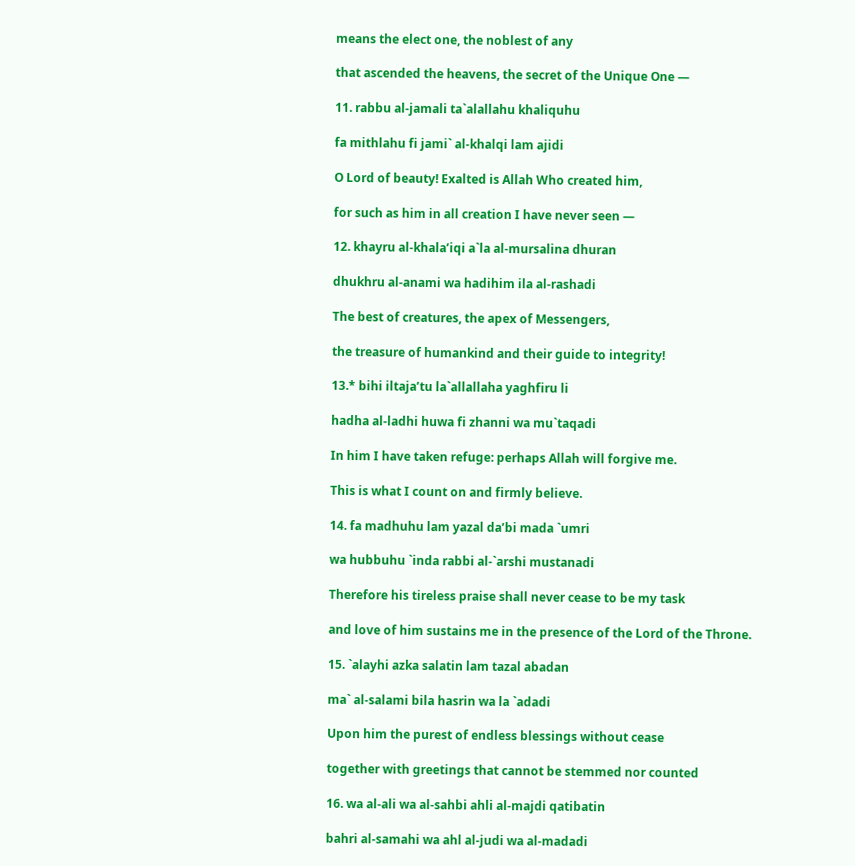means the elect one, the noblest of any

that ascended the heavens, the secret of the Unique One —

11. rabbu al-jamali ta`alallahu khaliquhu

fa mithlahu fi jami` al-khalqi lam ajidi

O Lord of beauty! Exalted is Allah Who created him,

for such as him in all creation I have never seen —

12. khayru al-khala’iqi a`la al-mursalina dhuran

dhukhru al-anami wa hadihim ila al-rashadi

The best of creatures, the apex of Messengers,

the treasure of humankind and their guide to integrity!

13.* bihi iltaja’tu la`allallaha yaghfiru li

hadha al-ladhi huwa fi zhanni wa mu`taqadi

In him I have taken refuge: perhaps Allah will forgive me.

This is what I count on and firmly believe.

14. fa madhuhu lam yazal da’bi mada `umri

wa hubbuhu `inda rabbi al-`arshi mustanadi

Therefore his tireless praise shall never cease to be my task

and love of him sustains me in the presence of the Lord of the Throne.

15. `alayhi azka salatin lam tazal abadan

ma` al-salami bila hasrin wa la `adadi

Upon him the purest of endless blessings without cease

together with greetings that cannot be stemmed nor counted

16. wa al-ali wa al-sahbi ahli al-majdi qatibatin

bahri al-samahi wa ahl al-judi wa al-madadi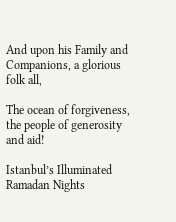And upon his Family and Companions, a glorious folk all,

The ocean of forgiveness, the people of generosity and aid!

Istanbul’s Illuminated Ramadan Nights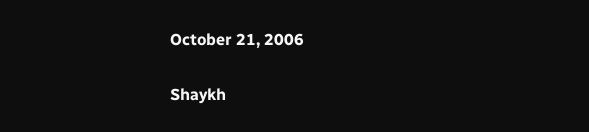October 21, 2006

Shaykh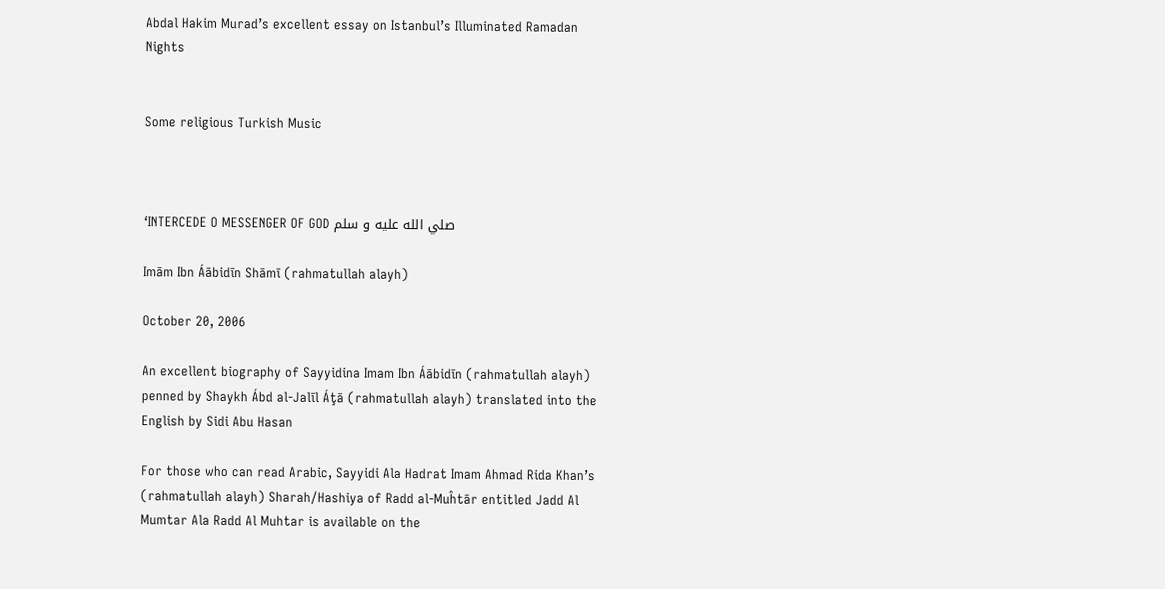Abdal Hakim Murad’s excellent essay on Istanbul’s Illuminated Ramadan Nights


Some religious Turkish Music



‘INTERCEDE O MESSENGER OF GOD صلي الله عليه و سلم

Imām Ibn Áābidīn Shāmī (rahmatullah alayh)

October 20, 2006

An excellent biography of Sayyidina Imam Ibn Áābidīn (rahmatullah alayh) penned by Shaykh Ábd al-Jalīl Áţā (rahmatullah alayh) translated into the English by Sidi Abu Hasan

For those who can read Arabic, Sayyidi Ala Hadrat Imam Ahmad Rida Khan’s (rahmatullah alayh) Sharah/Hashiya of Radd al-Muĥtār entitled Jadd Al Mumtar Ala Radd Al Muhtar is available on the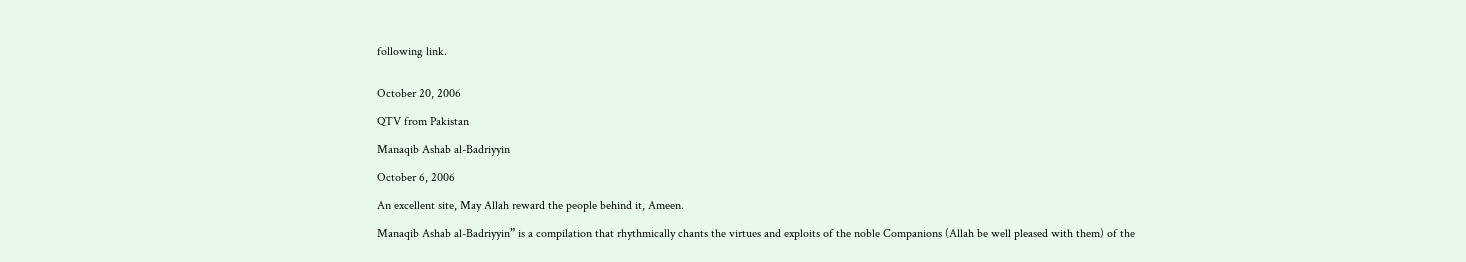following link.


October 20, 2006

QTV from Pakistan

Manaqib Ashab al-Badriyyin

October 6, 2006

An excellent site, May Allah reward the people behind it, Ameen.

Manaqib Ashab al-Badriyyin” is a compilation that rhythmically chants the virtues and exploits of the noble Companions (Allah be well pleased with them) of the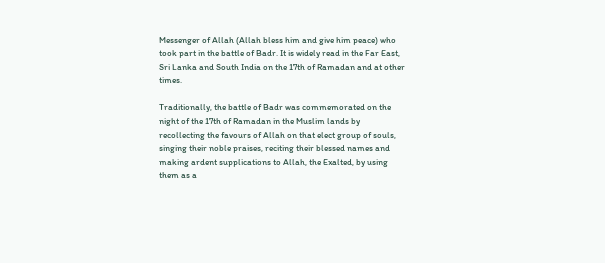Messenger of Allah (Allah bless him and give him peace) who took part in the battle of Badr. It is widely read in the Far East, Sri Lanka and South India on the 17th of Ramadan and at other times.

Traditionally, the battle of Badr was commemorated on the night of the 17th of Ramadan in the Muslim lands by recollecting the favours of Allah on that elect group of souls, singing their noble praises, reciting their blessed names and making ardent supplications to Allah, the Exalted, by using them as a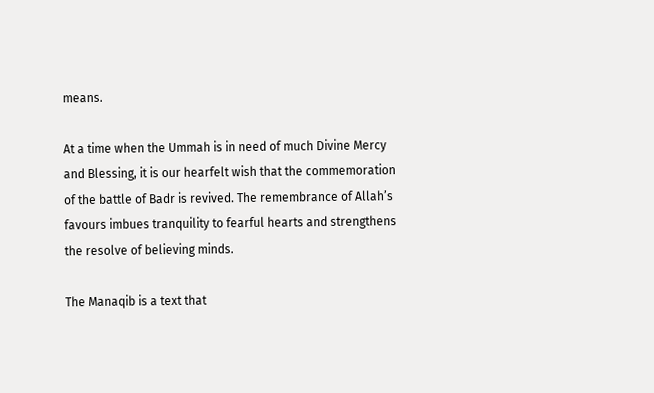means.

At a time when the Ummah is in need of much Divine Mercy and Blessing, it is our hearfelt wish that the commemoration of the battle of Badr is revived. The remembrance of Allah’s favours imbues tranquility to fearful hearts and strengthens the resolve of believing minds.

The Manaqib is a text that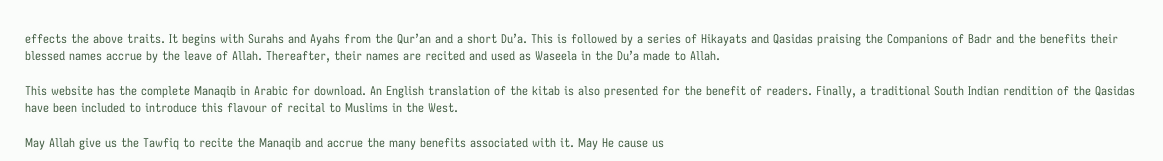effects the above traits. It begins with Surahs and Ayahs from the Qur’an and a short Du’a. This is followed by a series of Hikayats and Qasidas praising the Companions of Badr and the benefits their blessed names accrue by the leave of Allah. Thereafter, their names are recited and used as Waseela in the Du’a made to Allah.

This website has the complete Manaqib in Arabic for download. An English translation of the kitab is also presented for the benefit of readers. Finally, a traditional South Indian rendition of the Qasidas have been included to introduce this flavour of recital to Muslims in the West.

May Allah give us the Tawfiq to recite the Manaqib and accrue the many benefits associated with it. May He cause us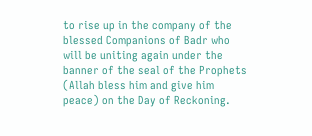to rise up in the company of the blessed Companions of Badr who will be uniting again under the banner of the seal of the Prophets (Allah bless him and give him peace) on the Day of Reckoning.